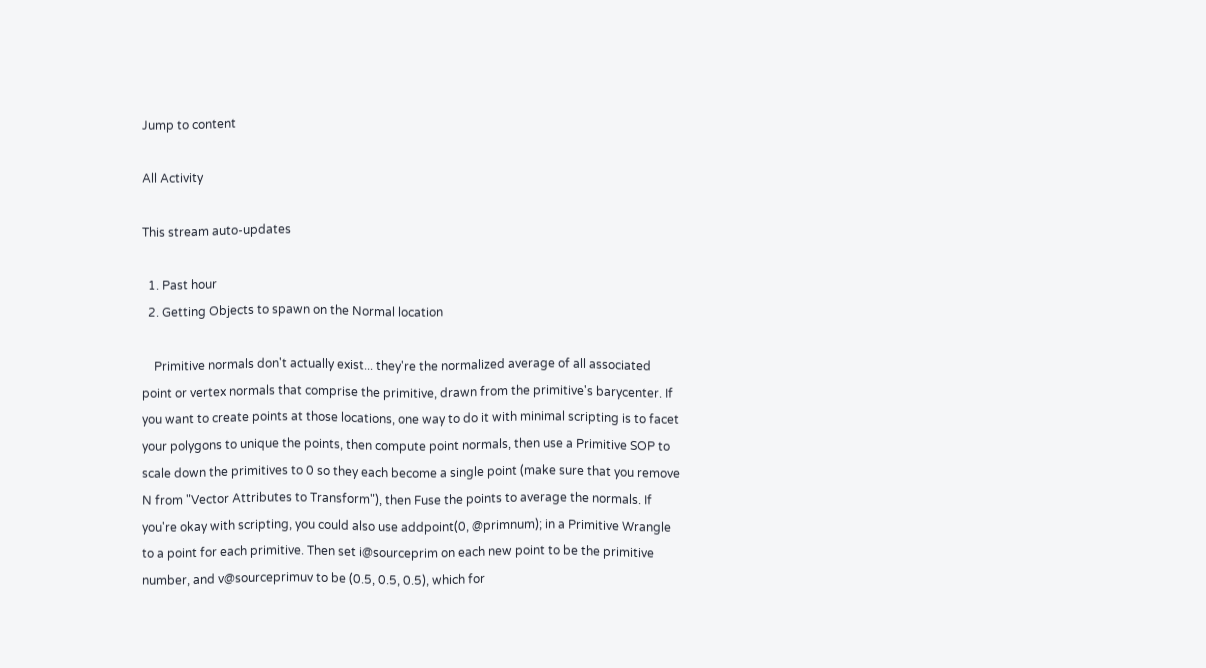Jump to content

All Activity

This stream auto-updates

  1. Past hour
  2. Getting Objects to spawn on the Normal location

    Primitive normals don't actually exist... they're the normalized average of all associated point or vertex normals that comprise the primitive, drawn from the primitive's barycenter. If you want to create points at those locations, one way to do it with minimal scripting is to facet your polygons to unique the points, then compute point normals, then use a Primitive SOP to scale down the primitives to 0 so they each become a single point (make sure that you remove N from "Vector Attributes to Transform"), then Fuse the points to average the normals. If you're okay with scripting, you could also use addpoint(0, @primnum); in a Primitive Wrangle to a point for each primitive. Then set i@sourceprim on each new point to be the primitive number, and v@sourceprimuv to be (0.5, 0.5, 0.5), which for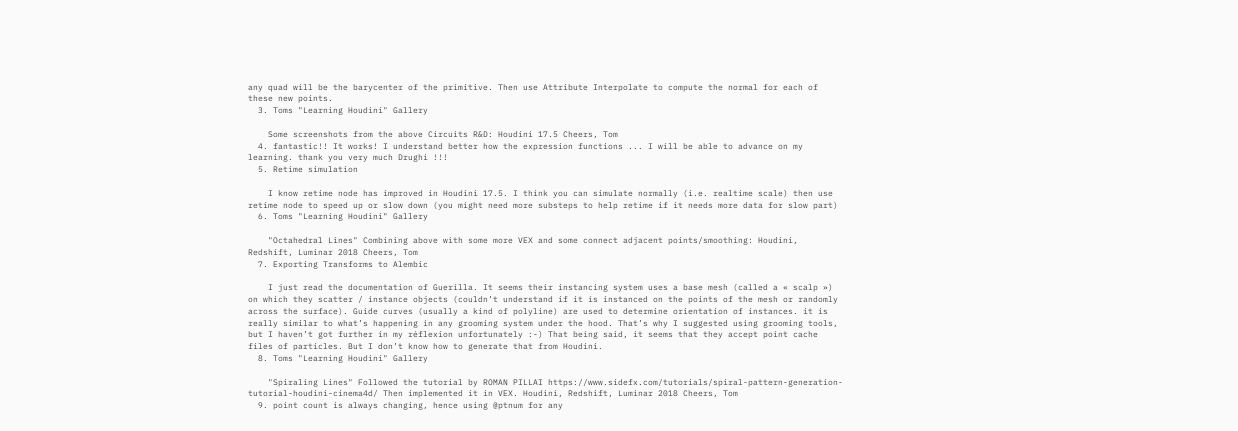any quad will be the barycenter of the primitive. Then use Attribute Interpolate to compute the normal for each of these new points.
  3. Toms "Learning Houdini" Gallery

    Some screenshots from the above Circuits R&D: Houdini 17.5 Cheers, Tom
  4. fantastic!! It works! I understand better how the expression functions ... I will be able to advance on my learning. thank you very much Drughi !!!
  5. Retime simulation

    I know retime node has improved in Houdini 17.5. I think you can simulate normally (i.e. realtime scale) then use retime node to speed up or slow down (you might need more substeps to help retime if it needs more data for slow part)
  6. Toms "Learning Houdini" Gallery

    "Octahedral Lines" Combining above with some more VEX and some connect adjacent points/smoothing: Houdini, Redshift, Luminar 2018 Cheers, Tom
  7. Exporting Transforms to Alembic

    I just read the documentation of Guerilla. It seems their instancing system uses a base mesh (called a « scalp ») on which they scatter / instance objects (couldn’t understand if it is instanced on the points of the mesh or randomly across the surface). Guide curves (usually a kind of polyline) are used to determine orientation of instances. it is really similar to what’s happening in any grooming system under the hood. That’s why I suggested using grooming tools, but I haven’t got further in my réflexion unfortunately :-) That being said, it seems that they accept point cache files of particles. But I don’t know how to generate that from Houdini.
  8. Toms "Learning Houdini" Gallery

    "Spiraling Lines" Followed the tutorial by ROMAN PILLAI https://www.sidefx.com/tutorials/spiral-pattern-generation-tutorial-houdini-cinema4d/ Then implemented it in VEX. Houdini, Redshift, Luminar 2018 Cheers, Tom
  9. point count is always changing, hence using @ptnum for any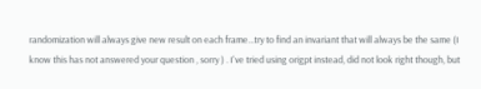randomization will always give new result on each frame...try to find an invariant that will always be the same (I know this has not answered your question , sorry ) . I've tried using origpt instead, did not look right though, but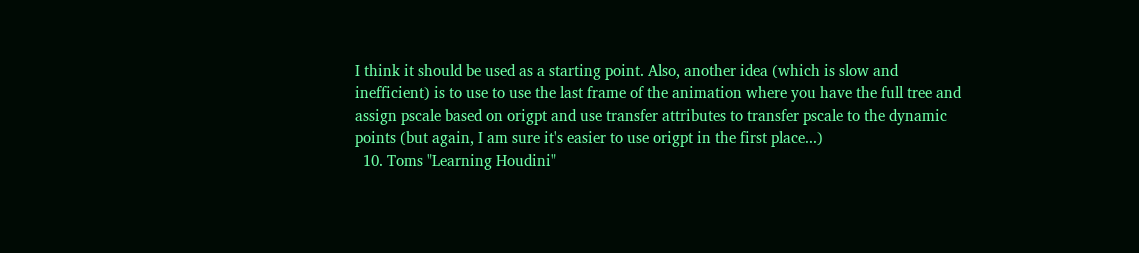I think it should be used as a starting point. Also, another idea (which is slow and inefficient) is to use to use the last frame of the animation where you have the full tree and assign pscale based on origpt and use transfer attributes to transfer pscale to the dynamic points (but again, I am sure it's easier to use origpt in the first place...)
  10. Toms "Learning Houdini"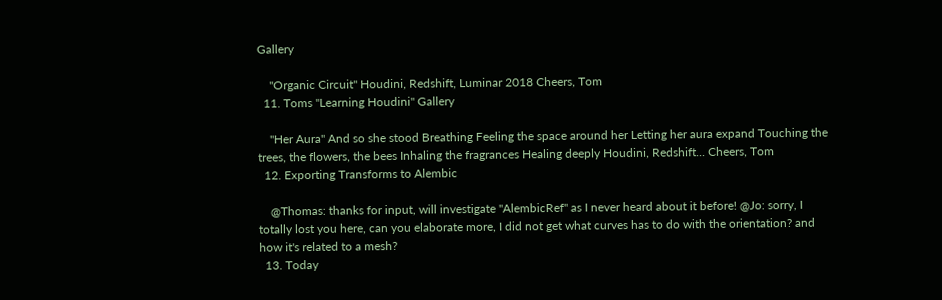Gallery

    "Organic Circuit" Houdini, Redshift, Luminar 2018 Cheers, Tom
  11. Toms "Learning Houdini" Gallery

    "Her Aura" And so she stood Breathing Feeling the space around her Letting her aura expand Touching the trees, the flowers, the bees Inhaling the fragrances Healing deeply Houdini, Redshift... Cheers, Tom
  12. Exporting Transforms to Alembic

    @Thomas: thanks for input, will investigate "AlembicRef" as I never heard about it before! @Jo: sorry, I totally lost you here, can you elaborate more, I did not get what curves has to do with the orientation? and how it's related to a mesh?
  13. Today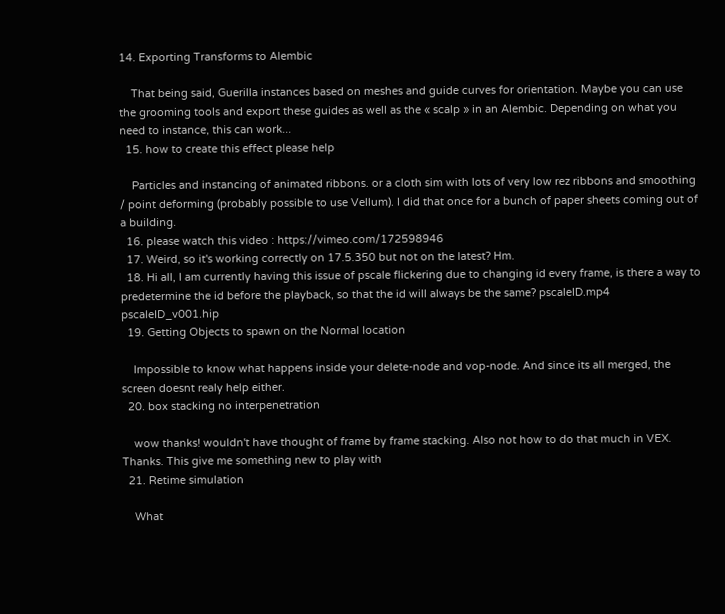14. Exporting Transforms to Alembic

    That being said, Guerilla instances based on meshes and guide curves for orientation. Maybe you can use the grooming tools and export these guides as well as the « scalp » in an Alembic. Depending on what you need to instance, this can work...
  15. how to create this effect please help

    Particles and instancing of animated ribbons. or a cloth sim with lots of very low rez ribbons and smoothing / point deforming (probably possible to use Vellum). I did that once for a bunch of paper sheets coming out of a building.
  16. please watch this video : https://vimeo.com/172598946
  17. Weird, so it's working correctly on 17.5.350 but not on the latest? Hm.
  18. Hi all, I am currently having this issue of pscale flickering due to changing id every frame, is there a way to predetermine the id before the playback, so that the id will always be the same? pscaleID.mp4 pscaleID_v001.hip
  19. Getting Objects to spawn on the Normal location

    Impossible to know what happens inside your delete-node and vop-node. And since its all merged, the screen doesnt realy help either.
  20. box stacking no interpenetration

    wow thanks! wouldn't have thought of frame by frame stacking. Also not how to do that much in VEX. Thanks. This give me something new to play with
  21. Retime simulation

    What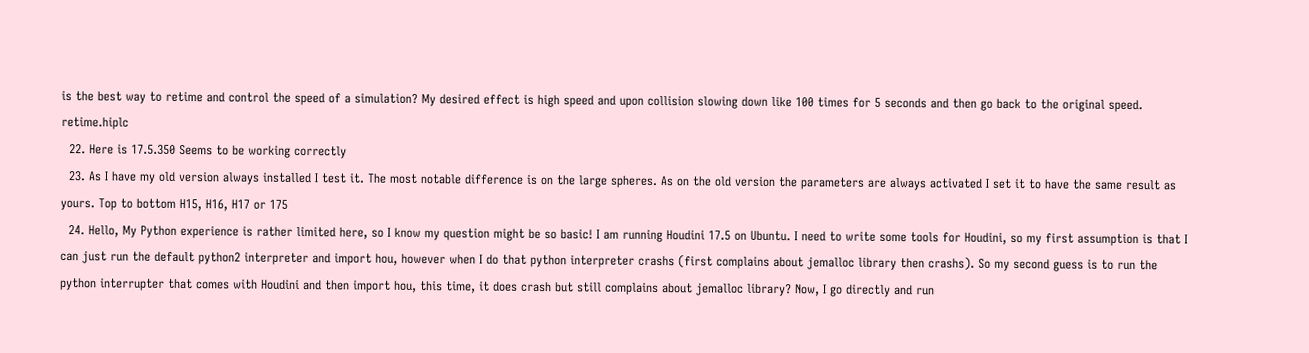is the best way to retime and control the speed of a simulation? My desired effect is high speed and upon collision slowing down like 100 times for 5 seconds and then go back to the original speed. retime.hiplc
  22. Here is 17.5.350 Seems to be working correctly
  23. As I have my old version always installed I test it. The most notable difference is on the large spheres. As on the old version the parameters are always activated I set it to have the same result as yours. Top to bottom H15, H16, H17 or 175
  24. Hello, My Python experience is rather limited here, so I know my question might be so basic! I am running Houdini 17.5 on Ubuntu. I need to write some tools for Houdini, so my first assumption is that I can just run the default python2 interpreter and import hou, however when I do that python interpreter crashs (first complains about jemalloc library then crashs). So my second guess is to run the python interrupter that comes with Houdini and then import hou, this time, it does crash but still complains about jemalloc library? Now, I go directly and run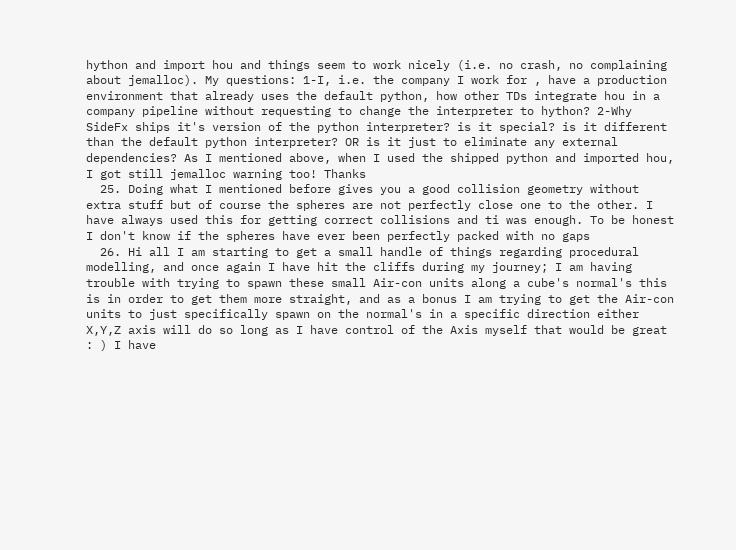hython and import hou and things seem to work nicely (i.e. no crash, no complaining about jemalloc). My questions: 1-I, i.e. the company I work for , have a production environment that already uses the default python, how other TDs integrate hou in a company pipeline without requesting to change the interpreter to hython? 2-Why SideFx ships it's version of the python interpreter? is it special? is it different than the default python interpreter? OR is it just to eliminate any external dependencies? As I mentioned above, when I used the shipped python and imported hou, I got still jemalloc warning too! Thanks
  25. Doing what I mentioned before gives you a good collision geometry without extra stuff but of course the spheres are not perfectly close one to the other. I have always used this for getting correct collisions and ti was enough. To be honest I don't know if the spheres have ever been perfectly packed with no gaps
  26. Hi all I am starting to get a small handle of things regarding procedural modelling, and once again I have hit the cliffs during my journey; I am having trouble with trying to spawn these small Air-con units along a cube's normal's this is in order to get them more straight, and as a bonus I am trying to get the Air-con units to just specifically spawn on the normal's in a specific direction either X,Y,Z axis will do so long as I have control of the Axis myself that would be great : ) I have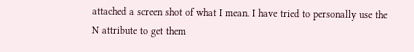attached a screen shot of what I mean. I have tried to personally use the N attribute to get them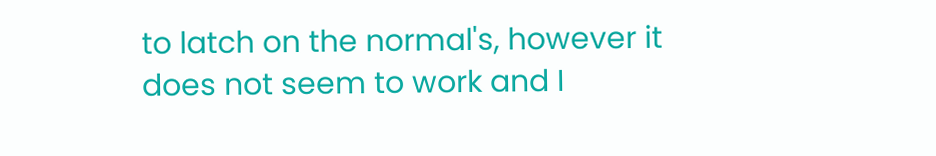to latch on the normal's, however it does not seem to work and I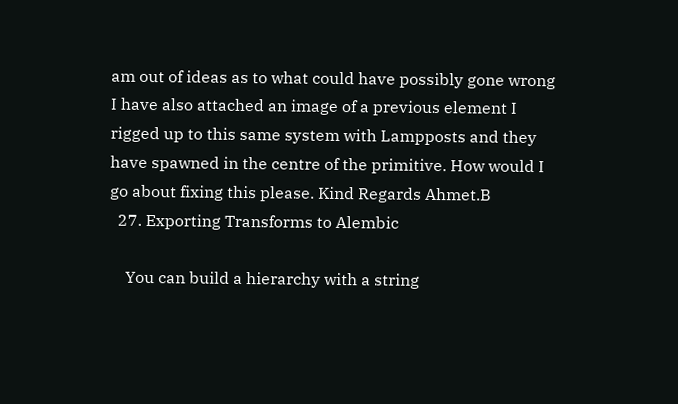am out of ideas as to what could have possibly gone wrong I have also attached an image of a previous element I rigged up to this same system with Lampposts and they have spawned in the centre of the primitive. How would I go about fixing this please. Kind Regards Ahmet.B
  27. Exporting Transforms to Alembic

    You can build a hierarchy with a string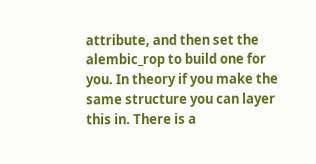attribute, and then set the alembic_rop to build one for you. In theory if you make the same structure you can layer this in. There is a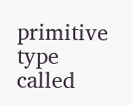primitive type called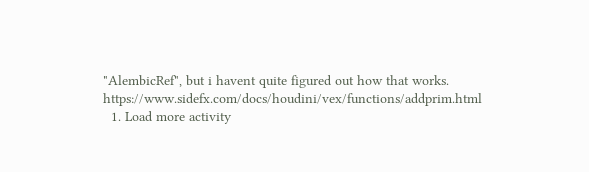"AlembicRef", but i havent quite figured out how that works. https://www.sidefx.com/docs/houdini/vex/functions/addprim.html
  1. Load more activity